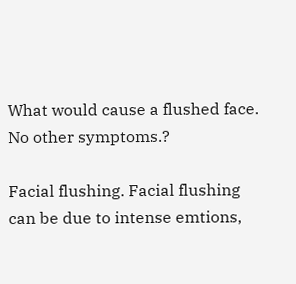What would cause a flushed face. No other symptoms.?

Facial flushing. Facial flushing can be due to intense emtions,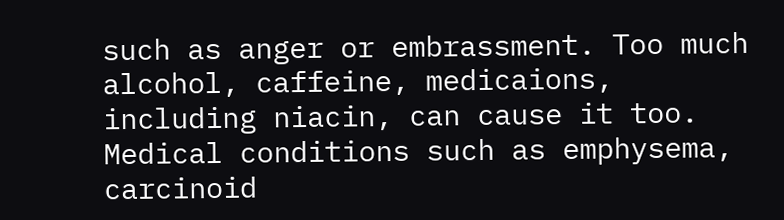such as anger or embrassment. Too much alcohol, caffeine, medicaions, including niacin, can cause it too. Medical conditions such as emphysema, carcinoid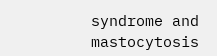syndrome and mastocytosis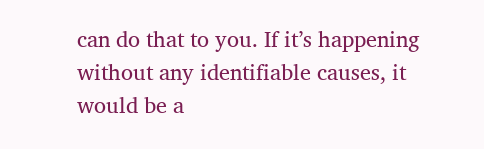can do that to you. If it’s happening without any identifiable causes, it would be a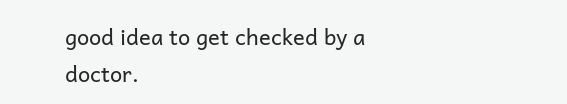good idea to get checked by a doctor.